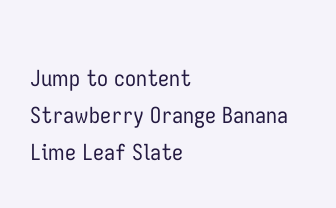Jump to content
Strawberry Orange Banana Lime Leaf Slate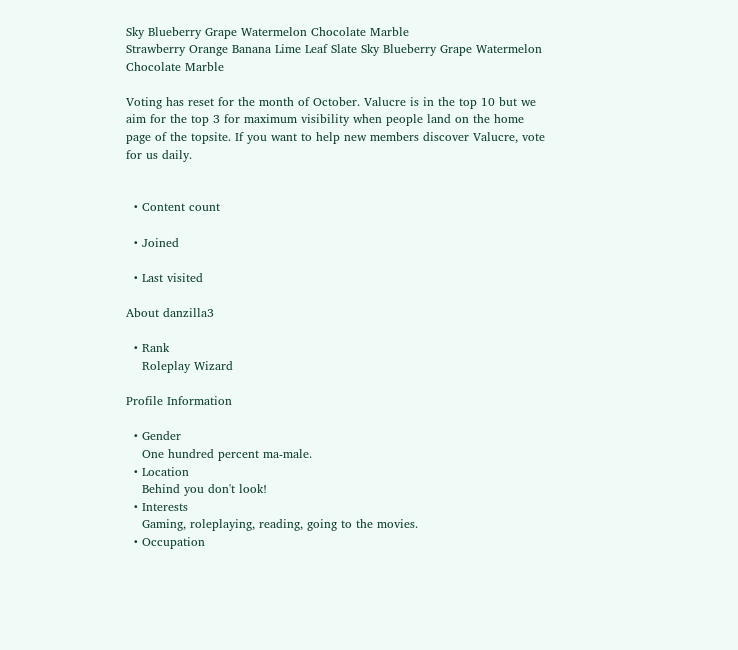Sky Blueberry Grape Watermelon Chocolate Marble
Strawberry Orange Banana Lime Leaf Slate Sky Blueberry Grape Watermelon Chocolate Marble

Voting has reset for the month of October. Valucre is in the top 10 but we aim for the top 3 for maximum visibility when people land on the home page of the topsite. If you want to help new members discover Valucre, vote for us daily.


  • Content count

  • Joined

  • Last visited

About danzilla3

  • Rank
    Roleplay Wizard

Profile Information

  • Gender
    One hundred percent ma-male.
  • Location
    Behind you don't look!
  • Interests
    Gaming, roleplaying, reading, going to the movies.
  • Occupation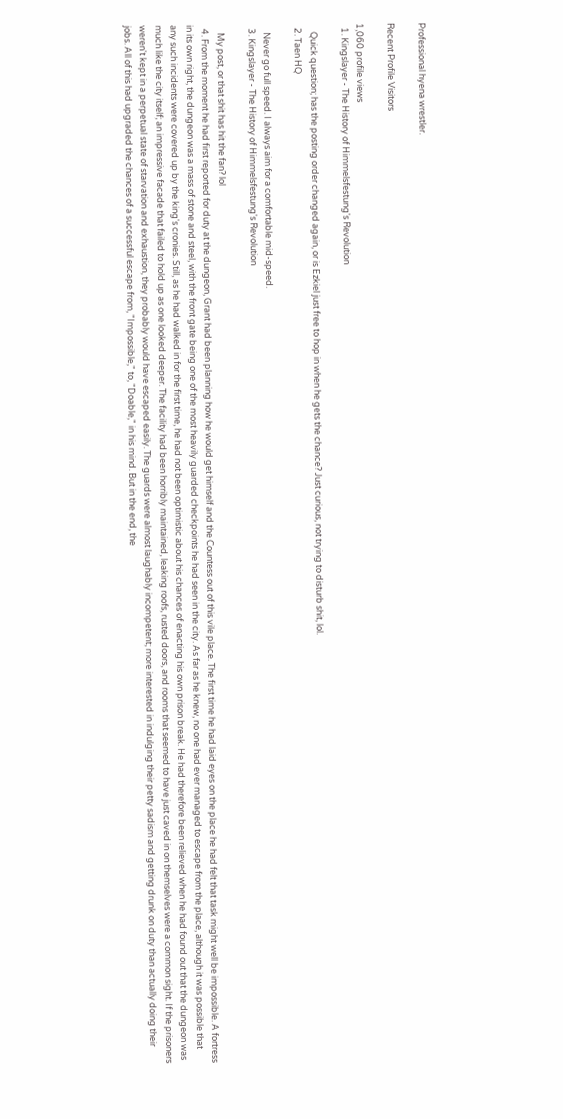Professional hyena wrestler.

Recent Profile Visitors

1,060 profile views
  1. Kingslayer - The History of Himmelsfestung's Revolution

    Quick question; has the posting order changed again, or is Ezkiel just free to hop in when he gets the chance? Just curious, not trying to disturb shit, lol.
  2. Taen HQ

    Never go full speed. I always aim for a comfortable mid-speed.
  3. Kingslayer - The History of Himmelsfestung's Revolution

    My post, or that shit has hit the fan? lol
  4. From the moment he had first reported for duty at the dungeon, Grant had been planning how he would get himself and the Countess out of this vile place. The first time he had laid eyes on the place he had felt that task might well be impossible. A fortress in its own right, the dungeon was a mass of stone and steel, with the front gate being one of the most heavily guarded checkpoints he had seen in the city. As far as he knew, no one had ever managed to escape from the place, although it was possible that any such incidents were covered up by the king's cronies. Still, as he had walked in for the first time, he had not been optimistic about his chances of enacting his own prison break. He had therefore been relieved when he had found out that the dungeon was much like the city itself; an impressive facade that failed to hold up as one looked deeper. The facility had been horribly maintained, leaking roofs, rusted doors, and rooms that seemed to have just caved in on themselves were a common sight. If the prisoners weren't kept in a perpetual state of starvation and exhaustion, they probably would have escaped easily. The guards were almost laughably incompetent; more interested in indulging their petty sadism and getting drunk on duty than actually doing their jobs. All of this had upgraded the chances of a successful escape from, "Impossible," to, "Doable," in his mind. But in the end, the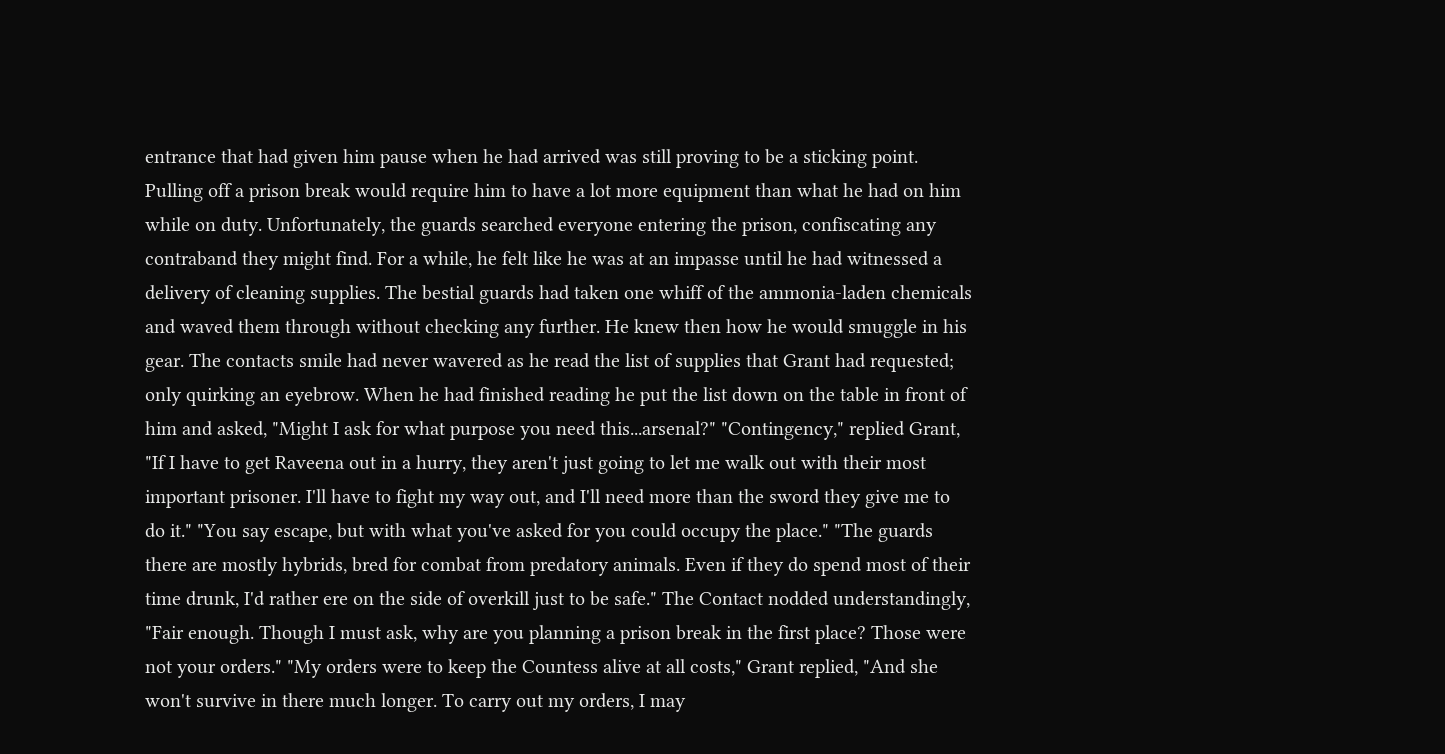entrance that had given him pause when he had arrived was still proving to be a sticking point. Pulling off a prison break would require him to have a lot more equipment than what he had on him while on duty. Unfortunately, the guards searched everyone entering the prison, confiscating any contraband they might find. For a while, he felt like he was at an impasse until he had witnessed a delivery of cleaning supplies. The bestial guards had taken one whiff of the ammonia-laden chemicals and waved them through without checking any further. He knew then how he would smuggle in his gear. The contacts smile had never wavered as he read the list of supplies that Grant had requested; only quirking an eyebrow. When he had finished reading he put the list down on the table in front of him and asked, "Might I ask for what purpose you need this...arsenal?" "Contingency," replied Grant, "If I have to get Raveena out in a hurry, they aren't just going to let me walk out with their most important prisoner. I'll have to fight my way out, and I'll need more than the sword they give me to do it." "You say escape, but with what you've asked for you could occupy the place." "The guards there are mostly hybrids, bred for combat from predatory animals. Even if they do spend most of their time drunk, I'd rather ere on the side of overkill just to be safe." The Contact nodded understandingly, "Fair enough. Though I must ask, why are you planning a prison break in the first place? Those were not your orders." "My orders were to keep the Countess alive at all costs," Grant replied, "And she won't survive in there much longer. To carry out my orders, I may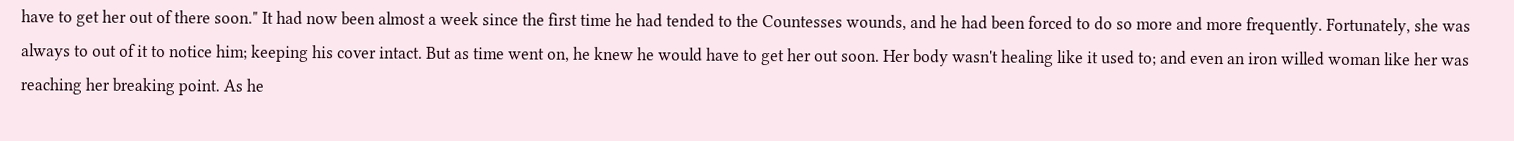have to get her out of there soon." It had now been almost a week since the first time he had tended to the Countesses wounds, and he had been forced to do so more and more frequently. Fortunately, she was always to out of it to notice him; keeping his cover intact. But as time went on, he knew he would have to get her out soon. Her body wasn't healing like it used to; and even an iron willed woman like her was reaching her breaking point. As he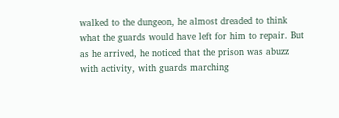walked to the dungeon, he almost dreaded to think what the guards would have left for him to repair. But as he arrived, he noticed that the prison was abuzz with activity, with guards marching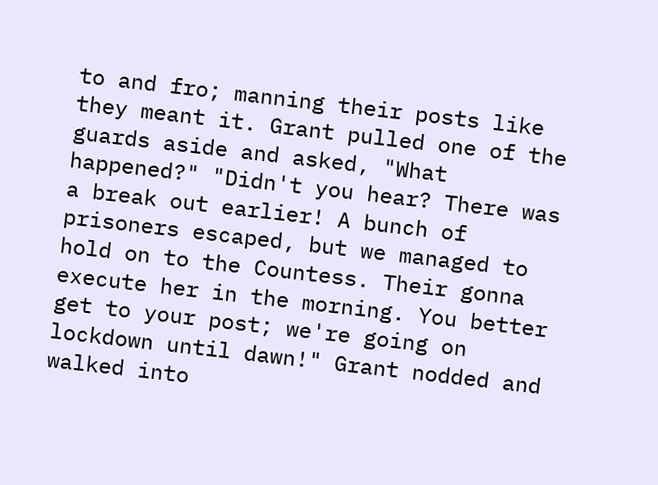to and fro; manning their posts like they meant it. Grant pulled one of the guards aside and asked, "What happened?" "Didn't you hear? There was a break out earlier! A bunch of prisoners escaped, but we managed to hold on to the Countess. Their gonna execute her in the morning. You better get to your post; we're going on lockdown until dawn!" Grant nodded and walked into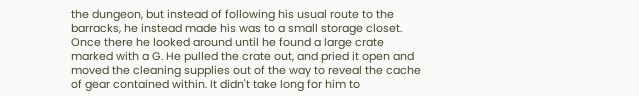the dungeon, but instead of following his usual route to the barracks, he instead made his was to a small storage closet. Once there he looked around until he found a large crate marked with a G. He pulled the crate out, and pried it open and moved the cleaning supplies out of the way to reveal the cache of gear contained within. It didn't take long for him to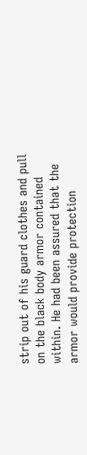strip out of his guard clothes and pull on the black body armor contained within. He had been assured that the armor would provide protection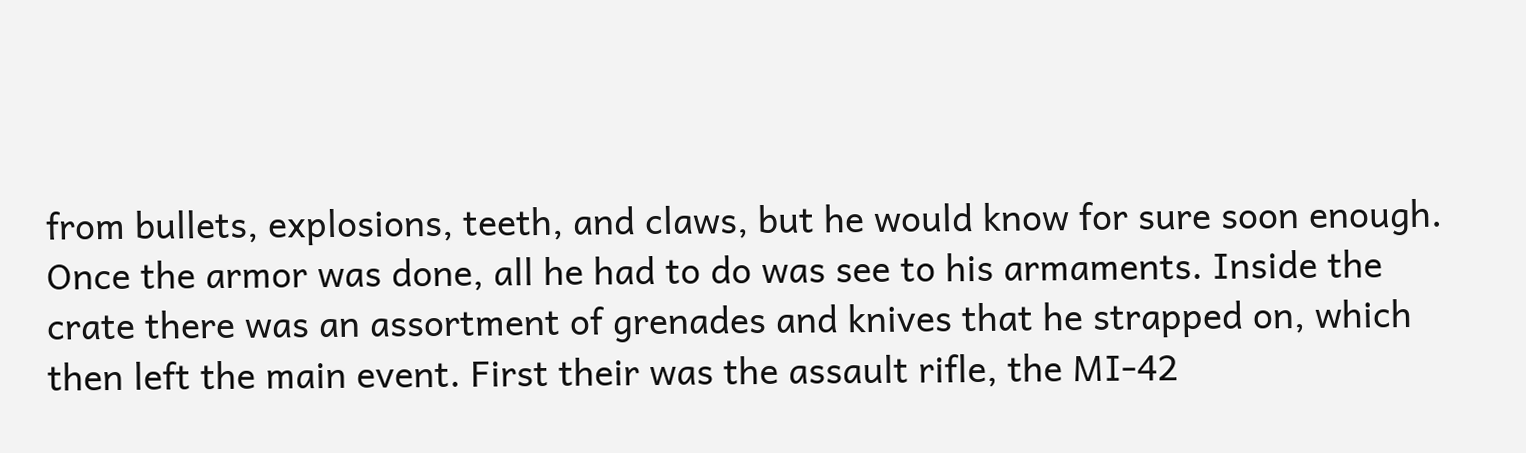from bullets, explosions, teeth, and claws, but he would know for sure soon enough. Once the armor was done, all he had to do was see to his armaments. Inside the crate there was an assortment of grenades and knives that he strapped on, which then left the main event. First their was the assault rifle, the MI-42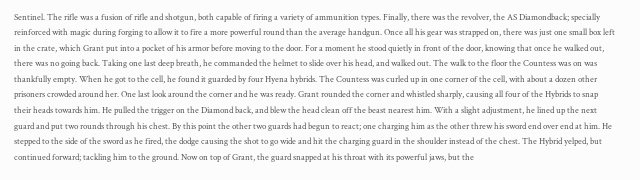Sentinel. The rifle was a fusion of rifle and shotgun, both capable of firing a variety of ammunition types. Finally, there was the revolver, the AS Diamondback; specially reinforced with magic during forging to allow it to fire a more powerful round than the average handgun. Once all his gear was strapped on, there was just one small box left in the crate, which Grant put into a pocket of his armor before moving to the door. For a moment he stood quietly in front of the door, knowing that once he walked out, there was no going back. Taking one last deep breath, he commanded the helmet to slide over his head, and walked out. The walk to the floor the Countess was on was thankfully empty. When he got to the cell, he found it guarded by four Hyena hybrids. The Countess was curled up in one corner of the cell, with about a dozen other prisoners crowded around her. One last look around the corner and he was ready. Grant rounded the corner and whistled sharply, causing all four of the Hybrids to snap their heads towards him. He pulled the trigger on the Diamond back, and blew the head clean off the beast nearest him. With a slight adjustment, he lined up the next guard and put two rounds through his chest. By this point the other two guards had begun to react; one charging him as the other threw his sword end over end at him. He stepped to the side of the sword as he fired, the dodge causing the shot to go wide and hit the charging guard in the shoulder instead of the chest. The Hybrid yelped, but continued forward; tackling him to the ground. Now on top of Grant, the guard snapped at his throat with its powerful jaws, but the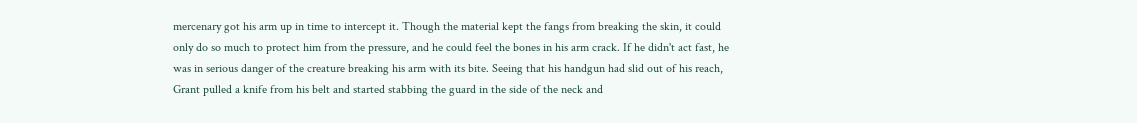mercenary got his arm up in time to intercept it. Though the material kept the fangs from breaking the skin, it could only do so much to protect him from the pressure, and he could feel the bones in his arm crack. If he didn't act fast, he was in serious danger of the creature breaking his arm with its bite. Seeing that his handgun had slid out of his reach, Grant pulled a knife from his belt and started stabbing the guard in the side of the neck and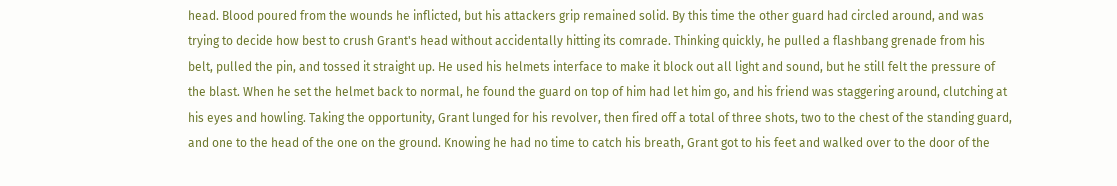head. Blood poured from the wounds he inflicted, but his attackers grip remained solid. By this time the other guard had circled around, and was trying to decide how best to crush Grant's head without accidentally hitting its comrade. Thinking quickly, he pulled a flashbang grenade from his belt, pulled the pin, and tossed it straight up. He used his helmets interface to make it block out all light and sound, but he still felt the pressure of the blast. When he set the helmet back to normal, he found the guard on top of him had let him go, and his friend was staggering around, clutching at his eyes and howling. Taking the opportunity, Grant lunged for his revolver, then fired off a total of three shots, two to the chest of the standing guard, and one to the head of the one on the ground. Knowing he had no time to catch his breath, Grant got to his feet and walked over to the door of the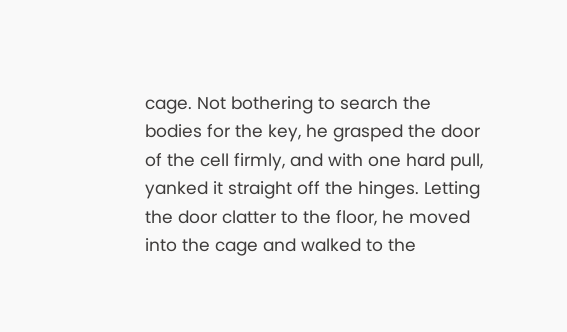cage. Not bothering to search the bodies for the key, he grasped the door of the cell firmly, and with one hard pull, yanked it straight off the hinges. Letting the door clatter to the floor, he moved into the cage and walked to the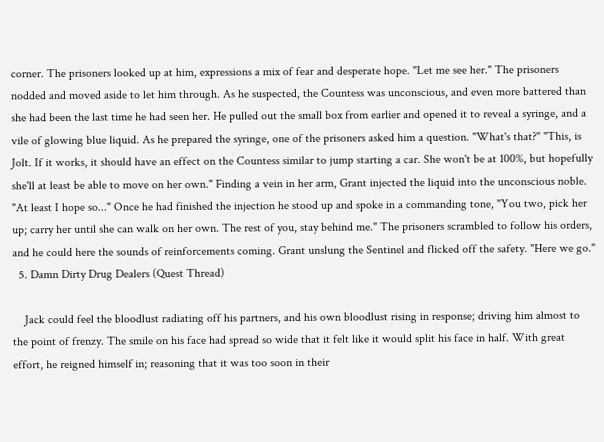corner. The prisoners looked up at him, expressions a mix of fear and desperate hope. "Let me see her." The prisoners nodded and moved aside to let him through. As he suspected, the Countess was unconscious, and even more battered than she had been the last time he had seen her. He pulled out the small box from earlier and opened it to reveal a syringe, and a vile of glowing blue liquid. As he prepared the syringe, one of the prisoners asked him a question. "What's that?" "This, is Jolt. If it works, it should have an effect on the Countess similar to jump starting a car. She won't be at 100%, but hopefully she'll at least be able to move on her own." Finding a vein in her arm, Grant injected the liquid into the unconscious noble. "At least I hope so..." Once he had finished the injection he stood up and spoke in a commanding tone, "You two, pick her up; carry her until she can walk on her own. The rest of you, stay behind me." The prisoners scrambled to follow his orders, and he could here the sounds of reinforcements coming. Grant unslung the Sentinel and flicked off the safety. "Here we go."
  5. Damn Dirty Drug Dealers (Quest Thread)

    Jack could feel the bloodlust radiating off his partners, and his own bloodlust rising in response; driving him almost to the point of frenzy. The smile on his face had spread so wide that it felt like it would split his face in half. With great effort, he reigned himself in; reasoning that it was too soon in their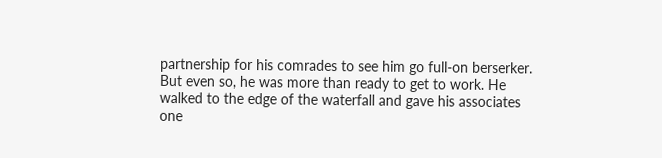partnership for his comrades to see him go full-on berserker. But even so, he was more than ready to get to work. He walked to the edge of the waterfall and gave his associates one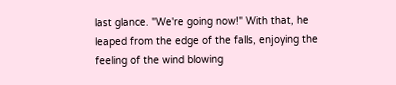last glance. "We're going now!" With that, he leaped from the edge of the falls, enjoying the feeling of the wind blowing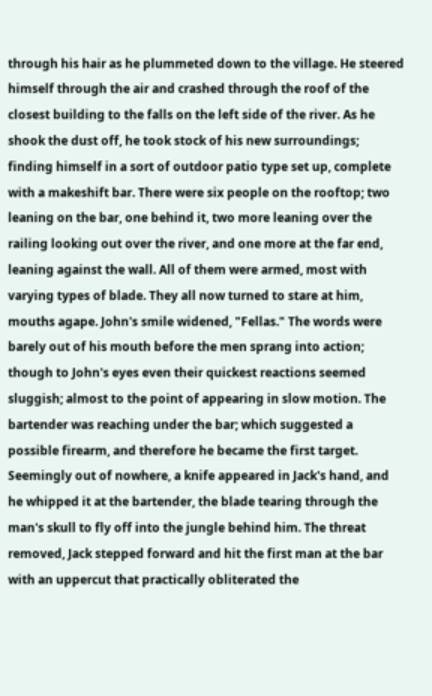through his hair as he plummeted down to the village. He steered himself through the air and crashed through the roof of the closest building to the falls on the left side of the river. As he shook the dust off, he took stock of his new surroundings; finding himself in a sort of outdoor patio type set up, complete with a makeshift bar. There were six people on the rooftop; two leaning on the bar, one behind it, two more leaning over the railing looking out over the river, and one more at the far end, leaning against the wall. All of them were armed, most with varying types of blade. They all now turned to stare at him, mouths agape. John's smile widened, "Fellas." The words were barely out of his mouth before the men sprang into action; though to John's eyes even their quickest reactions seemed sluggish; almost to the point of appearing in slow motion. The bartender was reaching under the bar; which suggested a possible firearm, and therefore he became the first target. Seemingly out of nowhere, a knife appeared in Jack's hand, and he whipped it at the bartender, the blade tearing through the man's skull to fly off into the jungle behind him. The threat removed, Jack stepped forward and hit the first man at the bar with an uppercut that practically obliterated the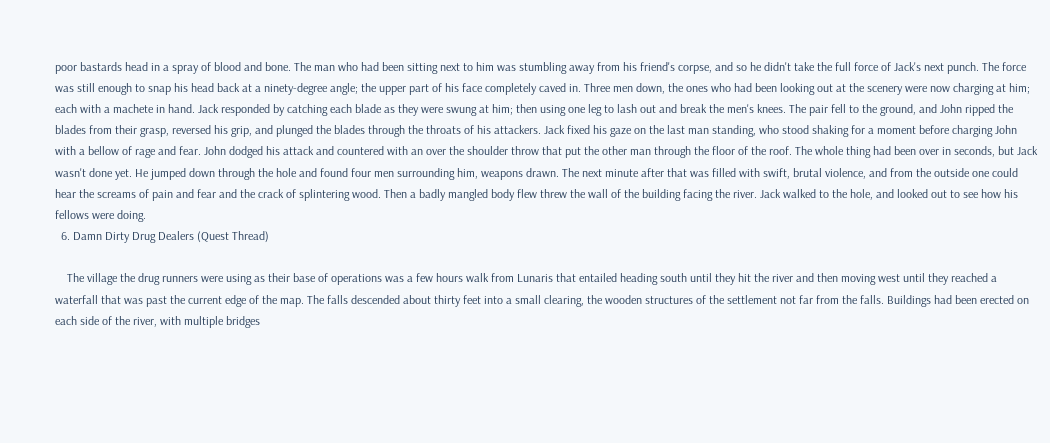poor bastards head in a spray of blood and bone. The man who had been sitting next to him was stumbling away from his friend's corpse, and so he didn't take the full force of Jack's next punch. The force was still enough to snap his head back at a ninety-degree angle; the upper part of his face completely caved in. Three men down, the ones who had been looking out at the scenery were now charging at him; each with a machete in hand. Jack responded by catching each blade as they were swung at him; then using one leg to lash out and break the men's knees. The pair fell to the ground, and John ripped the blades from their grasp, reversed his grip, and plunged the blades through the throats of his attackers. Jack fixed his gaze on the last man standing, who stood shaking for a moment before charging John with a bellow of rage and fear. John dodged his attack and countered with an over the shoulder throw that put the other man through the floor of the roof. The whole thing had been over in seconds, but Jack wasn't done yet. He jumped down through the hole and found four men surrounding him, weapons drawn. The next minute after that was filled with swift, brutal violence, and from the outside one could hear the screams of pain and fear and the crack of splintering wood. Then a badly mangled body flew threw the wall of the building facing the river. Jack walked to the hole, and looked out to see how his fellows were doing.
  6. Damn Dirty Drug Dealers (Quest Thread)

    The village the drug runners were using as their base of operations was a few hours walk from Lunaris that entailed heading south until they hit the river and then moving west until they reached a waterfall that was past the current edge of the map. The falls descended about thirty feet into a small clearing, the wooden structures of the settlement not far from the falls. Buildings had been erected on each side of the river, with multiple bridges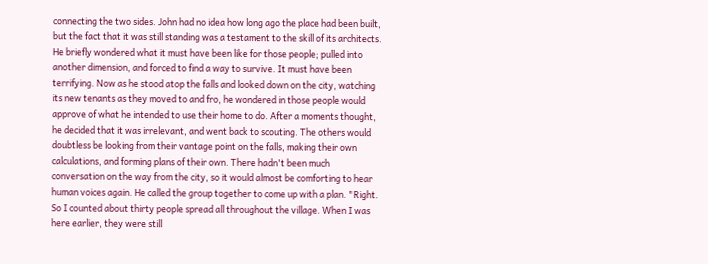connecting the two sides. John had no idea how long ago the place had been built, but the fact that it was still standing was a testament to the skill of its architects. He briefly wondered what it must have been like for those people; pulled into another dimension, and forced to find a way to survive. It must have been terrifying. Now as he stood atop the falls and looked down on the city, watching its new tenants as they moved to and fro, he wondered in those people would approve of what he intended to use their home to do. After a moments thought, he decided that it was irrelevant, and went back to scouting. The others would doubtless be looking from their vantage point on the falls, making their own calculations, and forming plans of their own. There hadn't been much conversation on the way from the city, so it would almost be comforting to hear human voices again. He called the group together to come up with a plan. "Right. So I counted about thirty people spread all throughout the village. When I was here earlier, they were still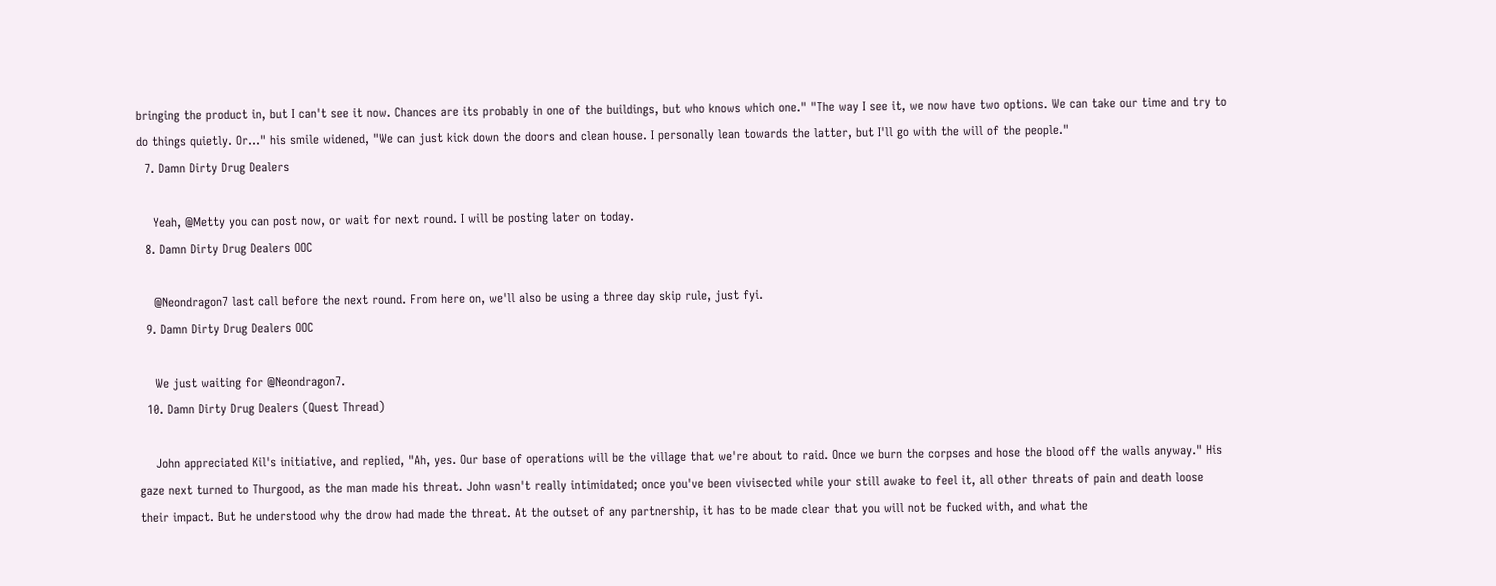bringing the product in, but I can't see it now. Chances are its probably in one of the buildings, but who knows which one." "The way I see it, we now have two options. We can take our time and try to do things quietly. Or..." his smile widened, "We can just kick down the doors and clean house. I personally lean towards the latter, but I'll go with the will of the people."
  7. Damn Dirty Drug Dealers

    Yeah, @Metty you can post now, or wait for next round. I will be posting later on today.
  8. Damn Dirty Drug Dealers OOC

    @Neondragon7 last call before the next round. From here on, we'll also be using a three day skip rule, just fyi.
  9. Damn Dirty Drug Dealers OOC

    We just waiting for @Neondragon7.
  10. Damn Dirty Drug Dealers (Quest Thread)

    John appreciated Kil's initiative, and replied, "Ah, yes. Our base of operations will be the village that we're about to raid. Once we burn the corpses and hose the blood off the walls anyway." His gaze next turned to Thurgood, as the man made his threat. John wasn't really intimidated; once you've been vivisected while your still awake to feel it, all other threats of pain and death loose their impact. But he understood why the drow had made the threat. At the outset of any partnership, it has to be made clear that you will not be fucked with, and what the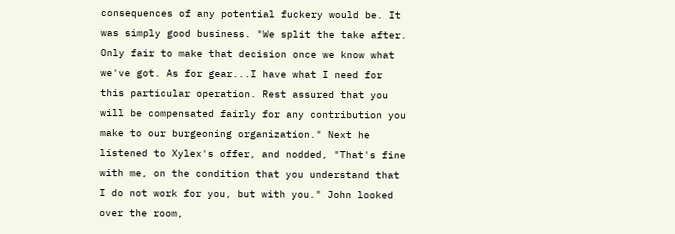consequences of any potential fuckery would be. It was simply good business. "We split the take after. Only fair to make that decision once we know what we've got. As for gear...I have what I need for this particular operation. Rest assured that you will be compensated fairly for any contribution you make to our burgeoning organization." Next he listened to Xylex's offer, and nodded, "That's fine with me, on the condition that you understand that I do not work for you, but with you." John looked over the room,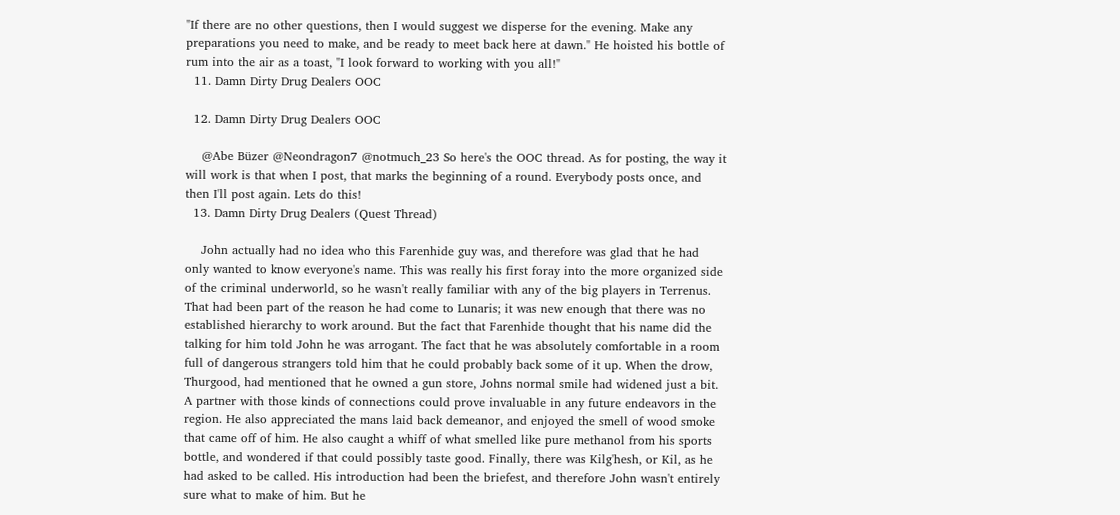"If there are no other questions, then I would suggest we disperse for the evening. Make any preparations you need to make, and be ready to meet back here at dawn." He hoisted his bottle of rum into the air as a toast, "I look forward to working with you all!"
  11. Damn Dirty Drug Dealers OOC

  12. Damn Dirty Drug Dealers OOC

    @Abe Büzer @Neondragon7 @notmuch_23 So here's the OOC thread. As for posting, the way it will work is that when I post, that marks the beginning of a round. Everybody posts once, and then I'll post again. Lets do this!
  13. Damn Dirty Drug Dealers (Quest Thread)

    John actually had no idea who this Farenhide guy was, and therefore was glad that he had only wanted to know everyone's name. This was really his first foray into the more organized side of the criminal underworld, so he wasn't really familiar with any of the big players in Terrenus. That had been part of the reason he had come to Lunaris; it was new enough that there was no established hierarchy to work around. But the fact that Farenhide thought that his name did the talking for him told John he was arrogant. The fact that he was absolutely comfortable in a room full of dangerous strangers told him that he could probably back some of it up. When the drow, Thurgood, had mentioned that he owned a gun store, Johns normal smile had widened just a bit. A partner with those kinds of connections could prove invaluable in any future endeavors in the region. He also appreciated the mans laid back demeanor, and enjoyed the smell of wood smoke that came off of him. He also caught a whiff of what smelled like pure methanol from his sports bottle, and wondered if that could possibly taste good. Finally, there was Kilg'hesh, or Kil, as he had asked to be called. His introduction had been the briefest, and therefore John wasn't entirely sure what to make of him. But he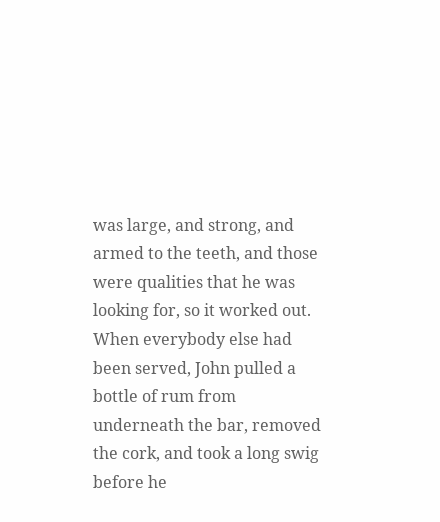was large, and strong, and armed to the teeth, and those were qualities that he was looking for, so it worked out. When everybody else had been served, John pulled a bottle of rum from underneath the bar, removed the cork, and took a long swig before he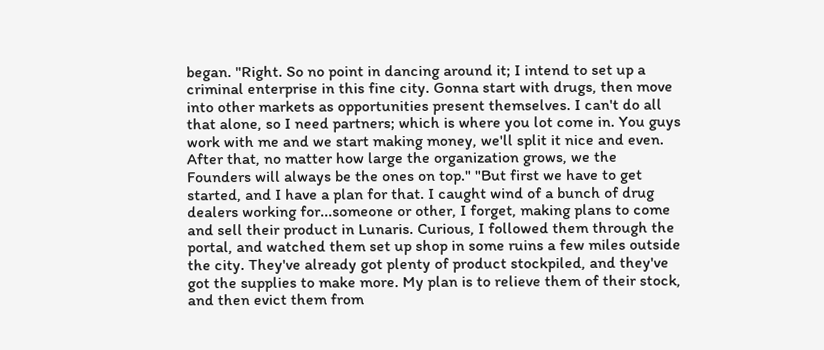began. "Right. So no point in dancing around it; I intend to set up a criminal enterprise in this fine city. Gonna start with drugs, then move into other markets as opportunities present themselves. I can't do all that alone, so I need partners; which is where you lot come in. You guys work with me and we start making money, we'll split it nice and even. After that, no matter how large the organization grows, we the Founders will always be the ones on top." "But first we have to get started, and I have a plan for that. I caught wind of a bunch of drug dealers working for...someone or other, I forget, making plans to come and sell their product in Lunaris. Curious, I followed them through the portal, and watched them set up shop in some ruins a few miles outside the city. They've already got plenty of product stockpiled, and they've got the supplies to make more. My plan is to relieve them of their stock, and then evict them from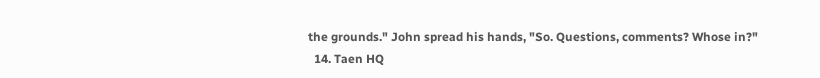the grounds." John spread his hands, "So. Questions, comments? Whose in?"
  14. Taen HQ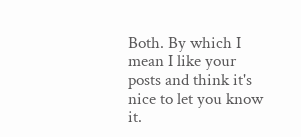Both. By which I mean I like your posts and think it's nice to let you know it.